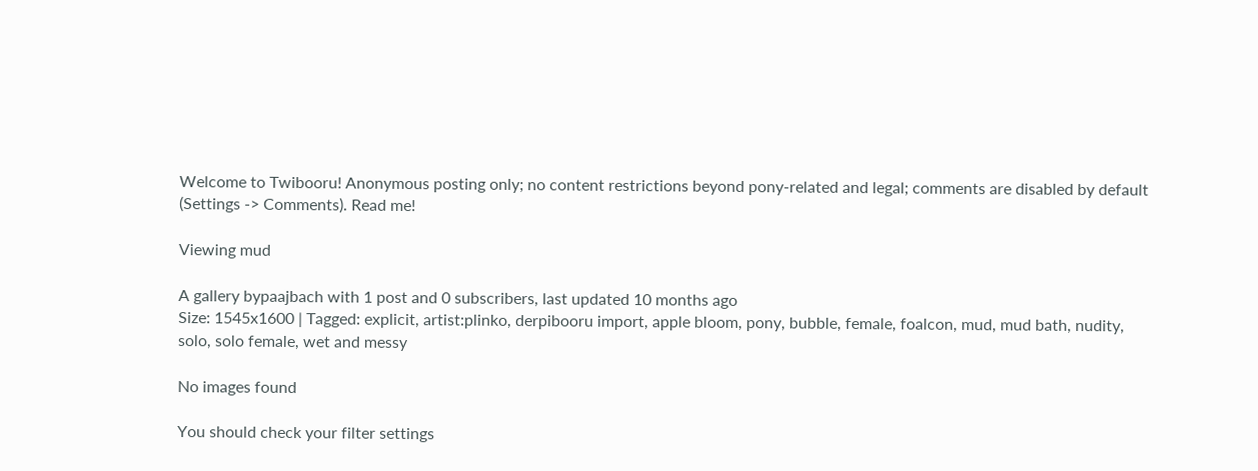Welcome to Twibooru! Anonymous posting only; no content restrictions beyond pony-related and legal; comments are disabled by default (Settings -> Comments). Read me!

Viewing mud

A gallery bypaajbach with 1 post and 0 subscribers, last updated 10 months ago
Size: 1545x1600 | Tagged: explicit, artist:plinko, derpibooru import, apple bloom, pony, bubble, female, foalcon, mud, mud bath, nudity, solo, solo female, wet and messy

No images found

You should check your filter settings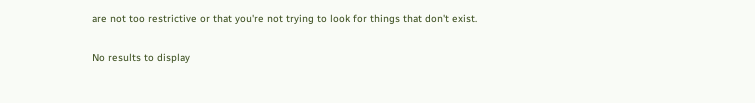are not too restrictive or that you're not trying to look for things that don't exist.

No results to display